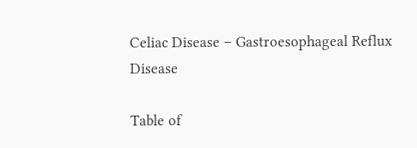Celiac Disease – Gastroesophageal Reflux Disease

Table of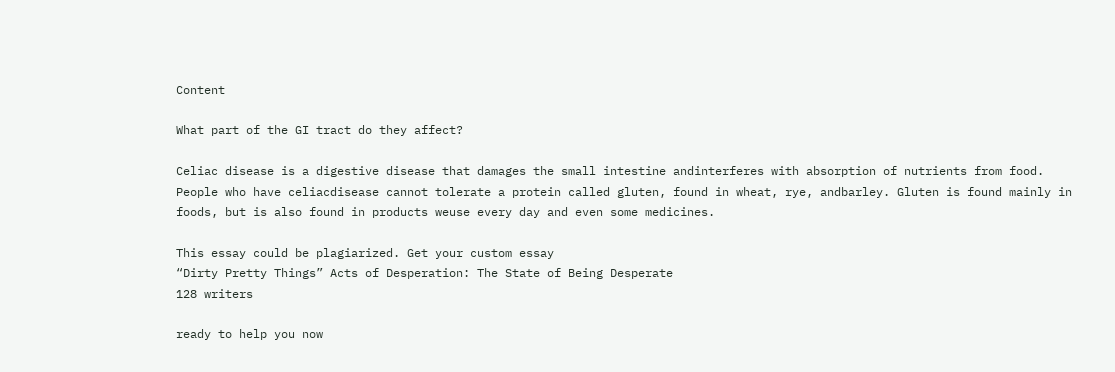Content

What part of the GI tract do they affect?

Celiac disease is a digestive disease that damages the small intestine andinterferes with absorption of nutrients from food. People who have celiacdisease cannot tolerate a protein called gluten, found in wheat, rye, andbarley. Gluten is found mainly in foods, but is also found in products weuse every day and even some medicines.

This essay could be plagiarized. Get your custom essay
“Dirty Pretty Things” Acts of Desperation: The State of Being Desperate
128 writers

ready to help you now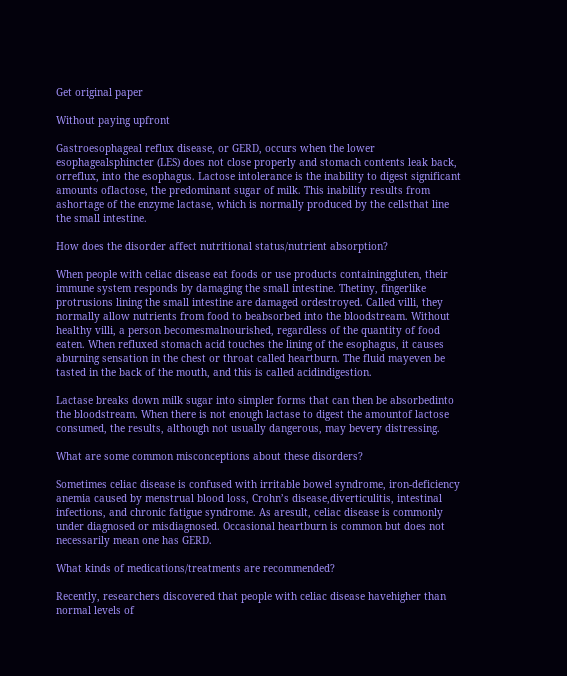Get original paper

Without paying upfront

Gastroesophageal reflux disease, or GERD, occurs when the lower esophagealsphincter (LES) does not close properly and stomach contents leak back, orreflux, into the esophagus. Lactose intolerance is the inability to digest significant amounts oflactose, the predominant sugar of milk. This inability results from ashortage of the enzyme lactase, which is normally produced by the cellsthat line the small intestine.

How does the disorder affect nutritional status/nutrient absorption?

When people with celiac disease eat foods or use products containinggluten, their immune system responds by damaging the small intestine. Thetiny, fingerlike protrusions lining the small intestine are damaged ordestroyed. Called villi, they normally allow nutrients from food to beabsorbed into the bloodstream. Without healthy villi, a person becomesmalnourished, regardless of the quantity of food eaten. When refluxed stomach acid touches the lining of the esophagus, it causes aburning sensation in the chest or throat called heartburn. The fluid mayeven be tasted in the back of the mouth, and this is called acidindigestion.

Lactase breaks down milk sugar into simpler forms that can then be absorbedinto the bloodstream. When there is not enough lactase to digest the amountof lactose consumed, the results, although not usually dangerous, may bevery distressing.

What are some common misconceptions about these disorders?

Sometimes celiac disease is confused with irritable bowel syndrome, iron-deficiency anemia caused by menstrual blood loss, Crohn’s disease,diverticulitis, intestinal infections, and chronic fatigue syndrome. As aresult, celiac disease is commonly under diagnosed or misdiagnosed. Occasional heartburn is common but does not necessarily mean one has GERD.

What kinds of medications/treatments are recommended?

Recently, researchers discovered that people with celiac disease havehigher than normal levels of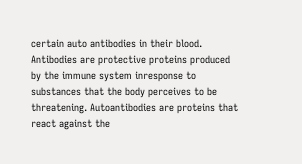certain auto antibodies in their blood. Antibodies are protective proteins produced by the immune system inresponse to substances that the body perceives to be threatening. Autoantibodies are proteins that react against the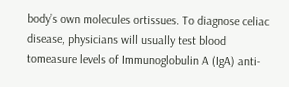body’s own molecules ortissues. To diagnose celiac disease, physicians will usually test blood tomeasure levels of Immunoglobulin A (IgA) anti-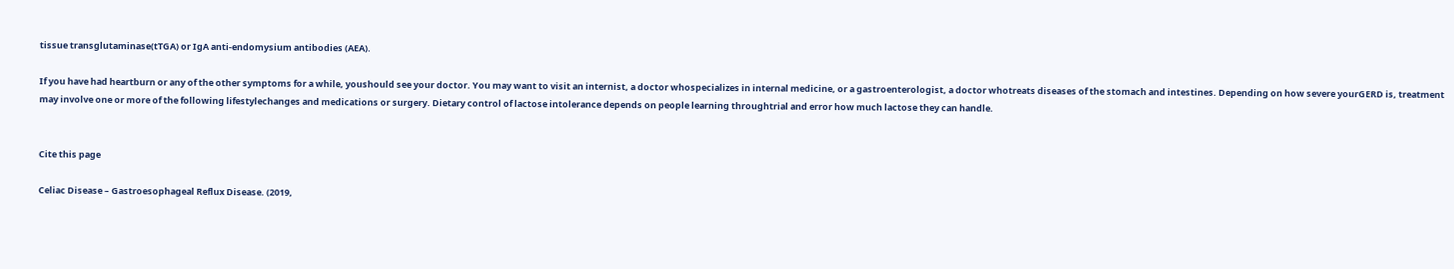tissue transglutaminase(tTGA) or IgA anti-endomysium antibodies (AEA).

If you have had heartburn or any of the other symptoms for a while, youshould see your doctor. You may want to visit an internist, a doctor whospecializes in internal medicine, or a gastroenterologist, a doctor whotreats diseases of the stomach and intestines. Depending on how severe yourGERD is, treatment may involve one or more of the following lifestylechanges and medications or surgery. Dietary control of lactose intolerance depends on people learning throughtrial and error how much lactose they can handle.


Cite this page

Celiac Disease – Gastroesophageal Reflux Disease. (2019,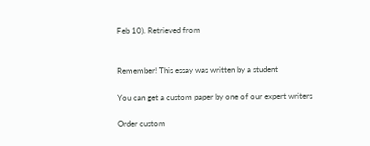Feb 10). Retrieved from


Remember! This essay was written by a student

You can get a custom paper by one of our expert writers

Order custom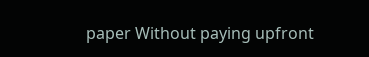paper Without paying upfront